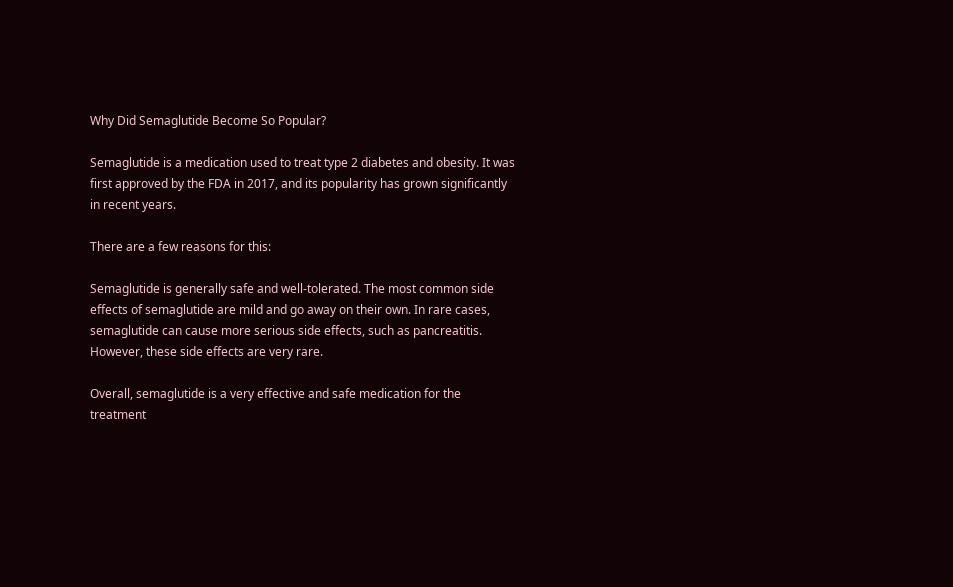Why Did Semaglutide Become So Popular?

Semaglutide is a medication used to treat type 2 diabetes and obesity. It was first approved by the FDA in 2017, and its popularity has grown significantly in recent years.

There are a few reasons for this:

Semaglutide is generally safe and well-tolerated. The most common side effects of semaglutide are mild and go away on their own. In rare cases, semaglutide can cause more serious side effects, such as pancreatitis. However, these side effects are very rare.

Overall, semaglutide is a very effective and safe medication for the treatment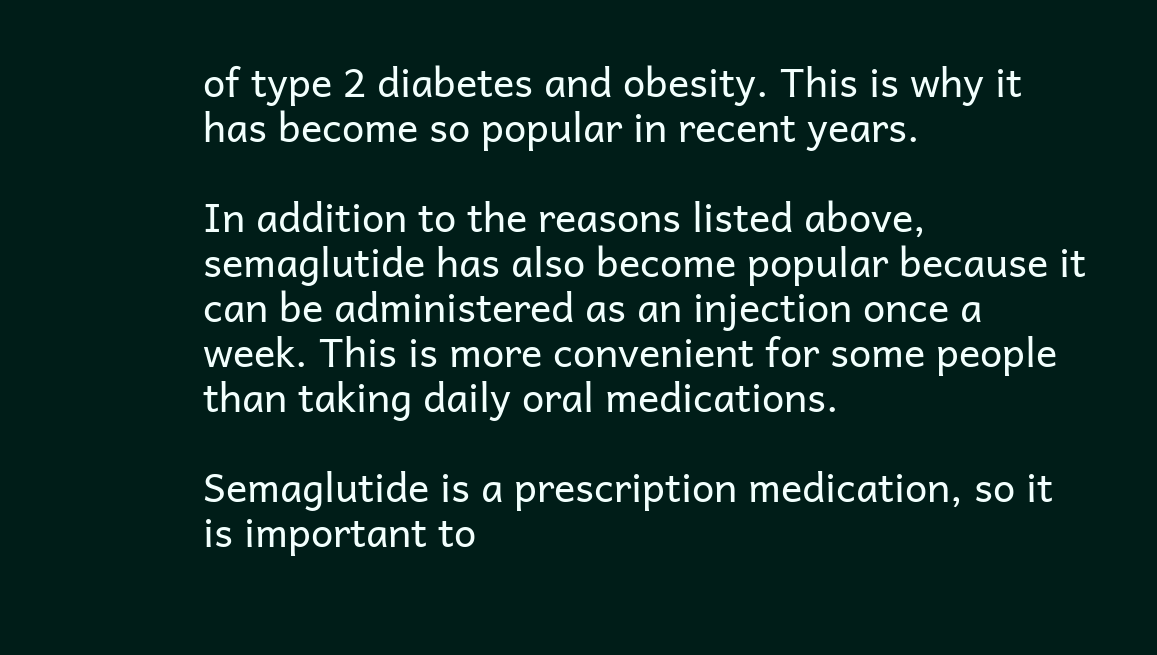of type 2 diabetes and obesity. This is why it has become so popular in recent years.

In addition to the reasons listed above, semaglutide has also become popular because it can be administered as an injection once a week. This is more convenient for some people than taking daily oral medications.

Semaglutide is a prescription medication, so it is important to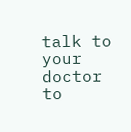talk to your doctor to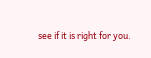see if it is right for you.